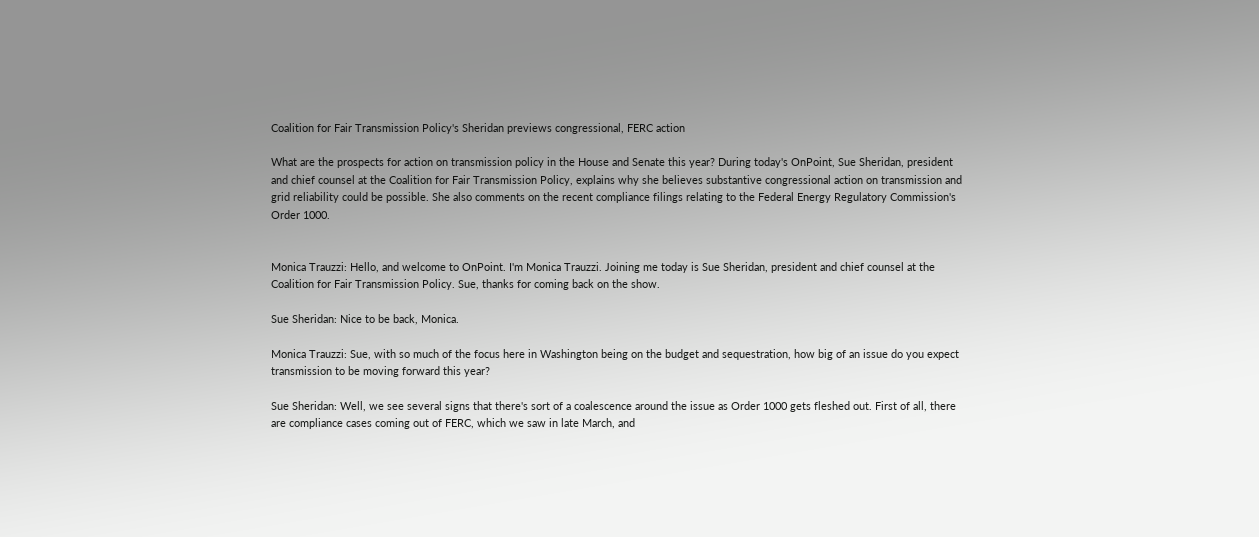Coalition for Fair Transmission Policy's Sheridan previews congressional, FERC action

What are the prospects for action on transmission policy in the House and Senate this year? During today's OnPoint, Sue Sheridan, president and chief counsel at the Coalition for Fair Transmission Policy, explains why she believes substantive congressional action on transmission and grid reliability could be possible. She also comments on the recent compliance filings relating to the Federal Energy Regulatory Commission's Order 1000.


Monica Trauzzi: Hello, and welcome to OnPoint. I'm Monica Trauzzi. Joining me today is Sue Sheridan, president and chief counsel at the Coalition for Fair Transmission Policy. Sue, thanks for coming back on the show.

Sue Sheridan: Nice to be back, Monica.

Monica Trauzzi: Sue, with so much of the focus here in Washington being on the budget and sequestration, how big of an issue do you expect transmission to be moving forward this year?

Sue Sheridan: Well, we see several signs that there's sort of a coalescence around the issue as Order 1000 gets fleshed out. First of all, there are compliance cases coming out of FERC, which we saw in late March, and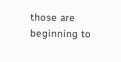those are beginning to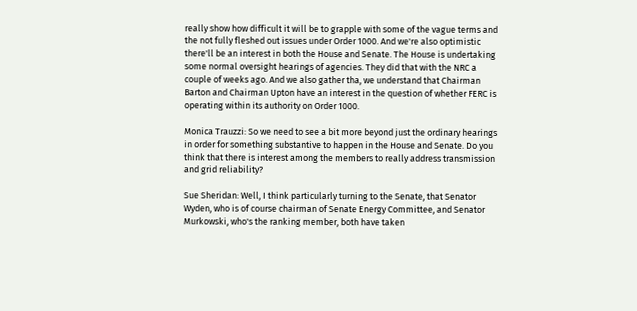really show how difficult it will be to grapple with some of the vague terms and the not fully fleshed out issues under Order 1000. And we're also optimistic there'll be an interest in both the House and Senate. The House is undertaking some normal oversight hearings of agencies. They did that with the NRC a couple of weeks ago. And we also gather tha, we understand that Chairman Barton and Chairman Upton have an interest in the question of whether FERC is operating within its authority on Order 1000.

Monica Trauzzi: So we need to see a bit more beyond just the ordinary hearings in order for something substantive to happen in the House and Senate. Do you think that there is interest among the members to really address transmission and grid reliability?

Sue Sheridan: Well, I think particularly turning to the Senate, that Senator Wyden, who is of course chairman of Senate Energy Committee, and Senator Murkowski, who's the ranking member, both have taken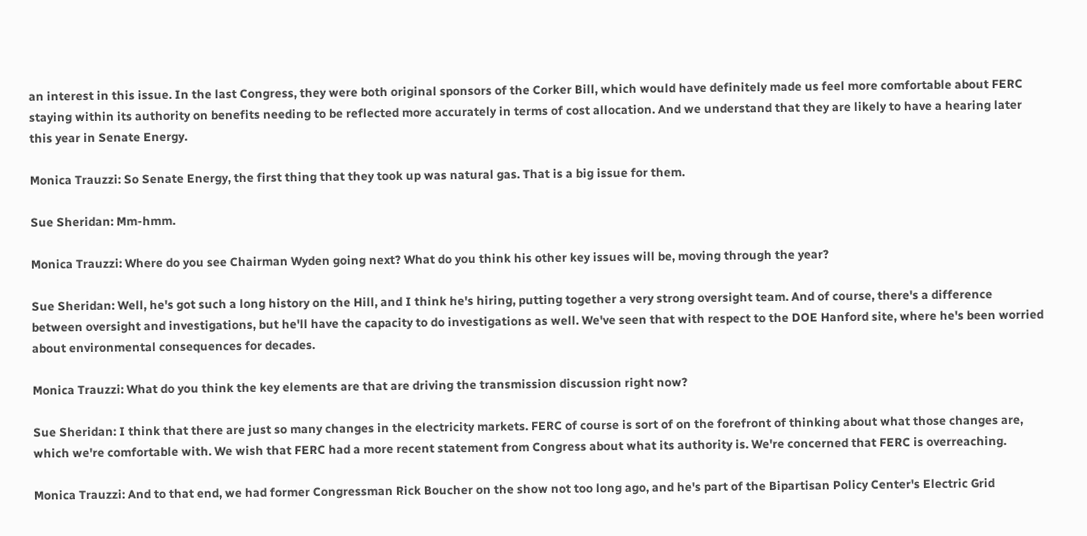an interest in this issue. In the last Congress, they were both original sponsors of the Corker Bill, which would have definitely made us feel more comfortable about FERC staying within its authority on benefits needing to be reflected more accurately in terms of cost allocation. And we understand that they are likely to have a hearing later this year in Senate Energy.

Monica Trauzzi: So Senate Energy, the first thing that they took up was natural gas. That is a big issue for them.

Sue Sheridan: Mm-hmm.

Monica Trauzzi: Where do you see Chairman Wyden going next? What do you think his other key issues will be, moving through the year?

Sue Sheridan: Well, he's got such a long history on the Hill, and I think he's hiring, putting together a very strong oversight team. And of course, there's a difference between oversight and investigations, but he'll have the capacity to do investigations as well. We've seen that with respect to the DOE Hanford site, where he's been worried about environmental consequences for decades.

Monica Trauzzi: What do you think the key elements are that are driving the transmission discussion right now?

Sue Sheridan: I think that there are just so many changes in the electricity markets. FERC of course is sort of on the forefront of thinking about what those changes are, which we're comfortable with. We wish that FERC had a more recent statement from Congress about what its authority is. We're concerned that FERC is overreaching.

Monica Trauzzi: And to that end, we had former Congressman Rick Boucher on the show not too long ago, and he's part of the Bipartisan Policy Center's Electric Grid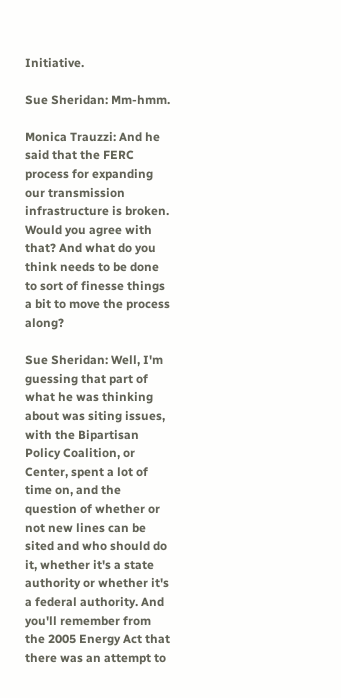Initiative.

Sue Sheridan: Mm-hmm.

Monica Trauzzi: And he said that the FERC process for expanding our transmission infrastructure is broken. Would you agree with that? And what do you think needs to be done to sort of finesse things a bit to move the process along?

Sue Sheridan: Well, I'm guessing that part of what he was thinking about was siting issues, with the Bipartisan Policy Coalition, or Center, spent a lot of time on, and the question of whether or not new lines can be sited and who should do it, whether it's a state authority or whether it's a federal authority. And you'll remember from the 2005 Energy Act that there was an attempt to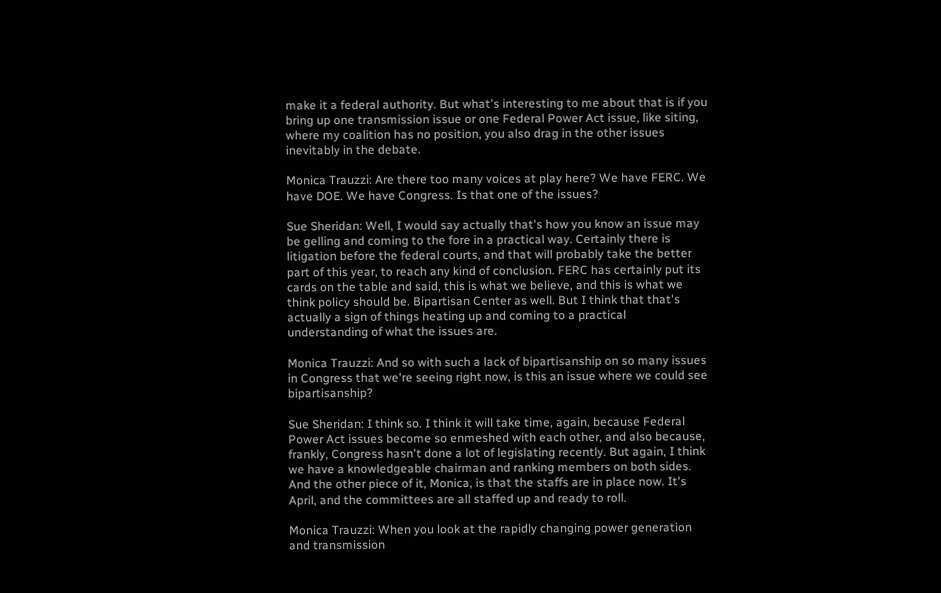make it a federal authority. But what's interesting to me about that is if you bring up one transmission issue or one Federal Power Act issue, like siting, where my coalition has no position, you also drag in the other issues inevitably in the debate.

Monica Trauzzi: Are there too many voices at play here? We have FERC. We have DOE. We have Congress. Is that one of the issues?

Sue Sheridan: Well, I would say actually that's how you know an issue may be gelling and coming to the fore in a practical way. Certainly there is litigation before the federal courts, and that will probably take the better part of this year, to reach any kind of conclusion. FERC has certainly put its cards on the table and said, this is what we believe, and this is what we think policy should be. Bipartisan Center as well. But I think that that's actually a sign of things heating up and coming to a practical understanding of what the issues are.

Monica Trauzzi: And so with such a lack of bipartisanship on so many issues in Congress that we're seeing right now, is this an issue where we could see bipartisanship?

Sue Sheridan: I think so. I think it will take time, again, because Federal Power Act issues become so enmeshed with each other, and also because, frankly, Congress hasn't done a lot of legislating recently. But again, I think we have a knowledgeable chairman and ranking members on both sides. And the other piece of it, Monica, is that the staffs are in place now. It's April, and the committees are all staffed up and ready to roll.

Monica Trauzzi: When you look at the rapidly changing power generation and transmission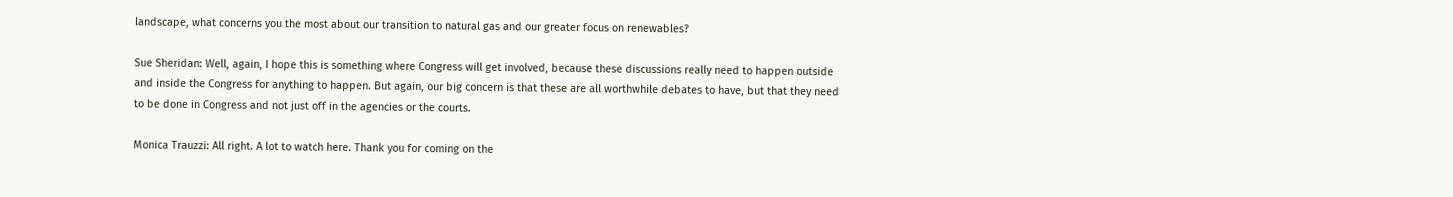landscape, what concerns you the most about our transition to natural gas and our greater focus on renewables?

Sue Sheridan: Well, again, I hope this is something where Congress will get involved, because these discussions really need to happen outside and inside the Congress for anything to happen. But again, our big concern is that these are all worthwhile debates to have, but that they need to be done in Congress and not just off in the agencies or the courts.

Monica Trauzzi: All right. A lot to watch here. Thank you for coming on the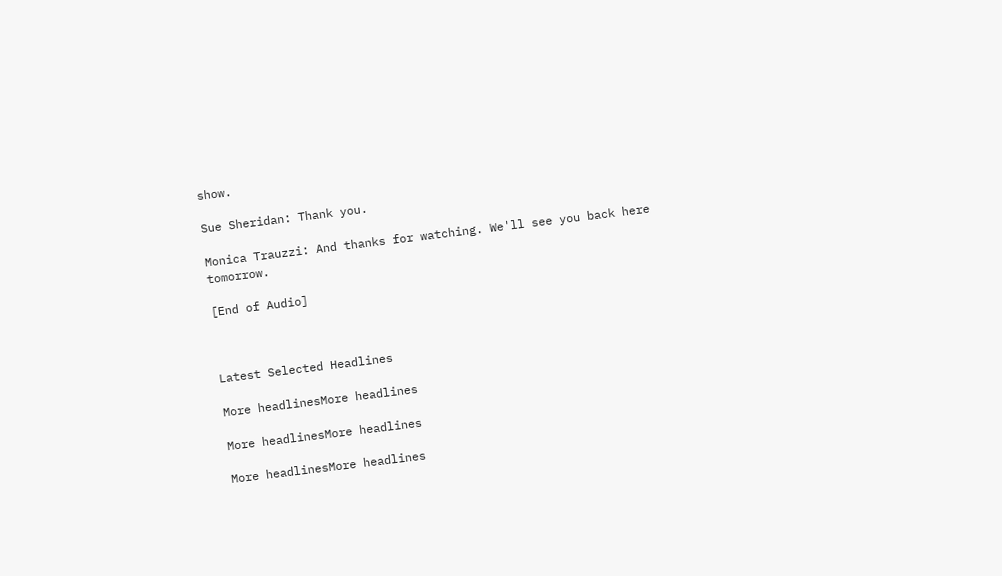show.

Sue Sheridan: Thank you.

Monica Trauzzi: And thanks for watching. We'll see you back here tomorrow.

[End of Audio]



Latest Selected Headlines

More headlinesMore headlines

More headlinesMore headlines

More headlinesMore headlines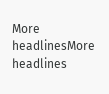More headlinesMore headlines